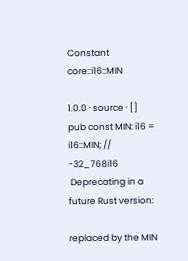Constant core::i16::MIN

1.0.0 · source · []
pub const MIN: i16 = i16::MIN; // -32_768i16
 Deprecating in a future Rust version:

replaced by the MIN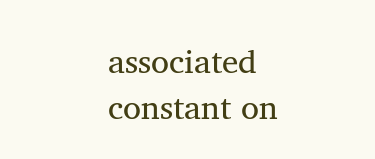associated constant on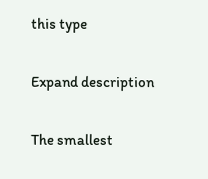this type

Expand description

The smallest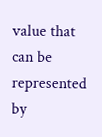value that can be represented by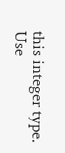this integer type. Use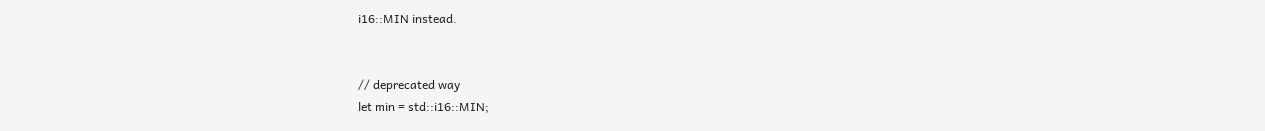i16::MIN instead.


// deprecated way
let min = std::i16::MIN;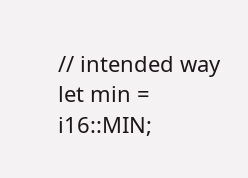// intended way
let min = i16::MIN;